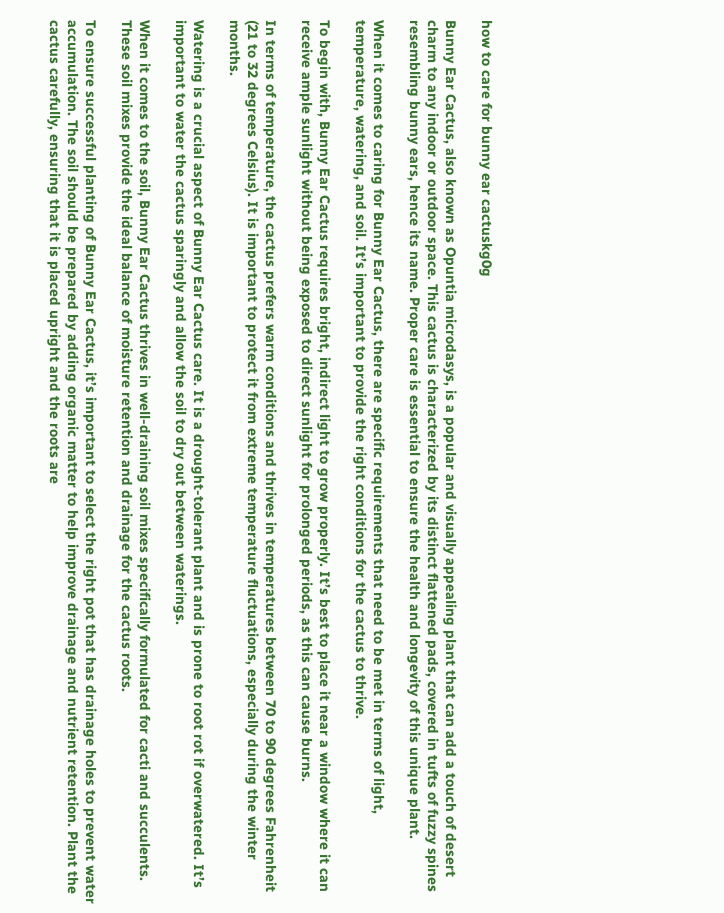how to care for bunny ear cactuskg0g

Bunny Ear Cactus, also known as Opuntia microdasys, is a popular and visually appealing plant that can add a touch of desert charm to any indoor or outdoor space. This cactus is characterized by its distinct flattened pads, covered in tufts of fuzzy spines resembling bunny ears, hence its name. Proper care is essential to ensure the health and longevity of this unique plant.

When it comes to caring for Bunny Ear Cactus, there are specific requirements that need to be met in terms of light, temperature, watering, and soil. It’s important to provide the right conditions for the cactus to thrive.

To begin with, Bunny Ear Cactus requires bright, indirect light to grow properly. It’s best to place it near a window where it can receive ample sunlight without being exposed to direct sunlight for prolonged periods, as this can cause burns.

In terms of temperature, the cactus prefers warm conditions and thrives in temperatures between 70 to 90 degrees Fahrenheit (21 to 32 degrees Celsius). It is important to protect it from extreme temperature fluctuations, especially during the winter months.

Watering is a crucial aspect of Bunny Ear Cactus care. It is a drought-tolerant plant and is prone to root rot if overwatered. It’s important to water the cactus sparingly and allow the soil to dry out between waterings.

When it comes to the soil, Bunny Ear Cactus thrives in well-draining soil mixes specifically formulated for cacti and succulents. These soil mixes provide the ideal balance of moisture retention and drainage for the cactus roots.

To ensure successful planting of Bunny Ear Cactus, it’s important to select the right pot that has drainage holes to prevent water accumulation. The soil should be prepared by adding organic matter to help improve drainage and nutrient retention. Plant the cactus carefully, ensuring that it is placed upright and the roots are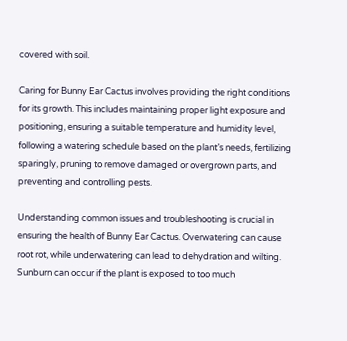covered with soil.

Caring for Bunny Ear Cactus involves providing the right conditions for its growth. This includes maintaining proper light exposure and positioning, ensuring a suitable temperature and humidity level, following a watering schedule based on the plant’s needs, fertilizing sparingly, pruning to remove damaged or overgrown parts, and preventing and controlling pests.

Understanding common issues and troubleshooting is crucial in ensuring the health of Bunny Ear Cactus. Overwatering can cause root rot, while underwatering can lead to dehydration and wilting. Sunburn can occur if the plant is exposed to too much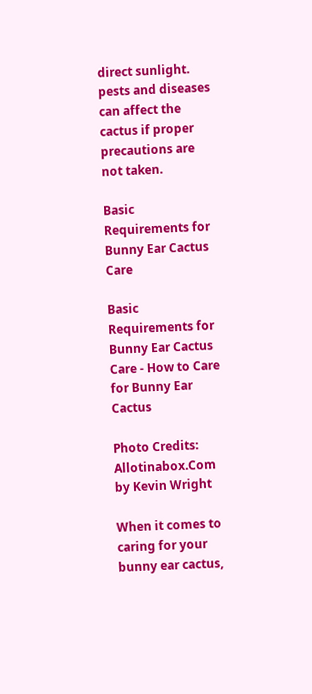direct sunlight. pests and diseases can affect the cactus if proper precautions are not taken.

Basic Requirements for Bunny Ear Cactus Care

Basic Requirements for Bunny Ear Cactus Care - How to Care for Bunny Ear Cactus

Photo Credits: Allotinabox.Com by Kevin Wright

When it comes to caring for your bunny ear cactus,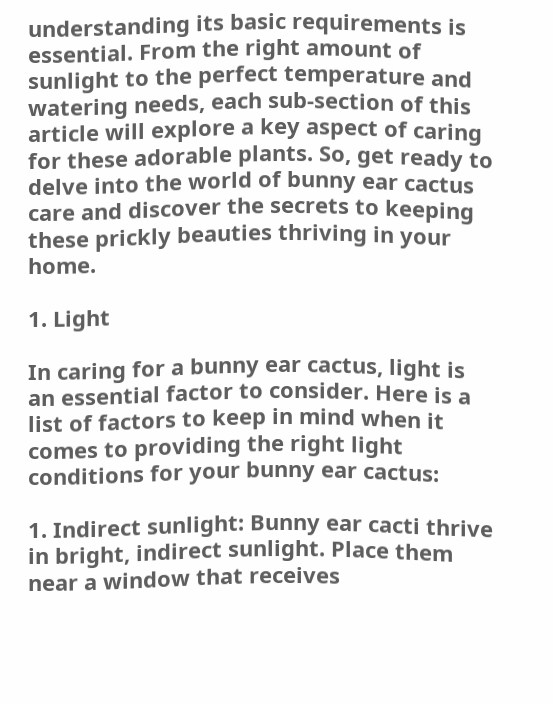understanding its basic requirements is essential. From the right amount of sunlight to the perfect temperature and watering needs, each sub-section of this article will explore a key aspect of caring for these adorable plants. So, get ready to delve into the world of bunny ear cactus care and discover the secrets to keeping these prickly beauties thriving in your home.

1. Light

In caring for a bunny ear cactus, light is an essential factor to consider. Here is a list of factors to keep in mind when it comes to providing the right light conditions for your bunny ear cactus:

1. Indirect sunlight: Bunny ear cacti thrive in bright, indirect sunlight. Place them near a window that receives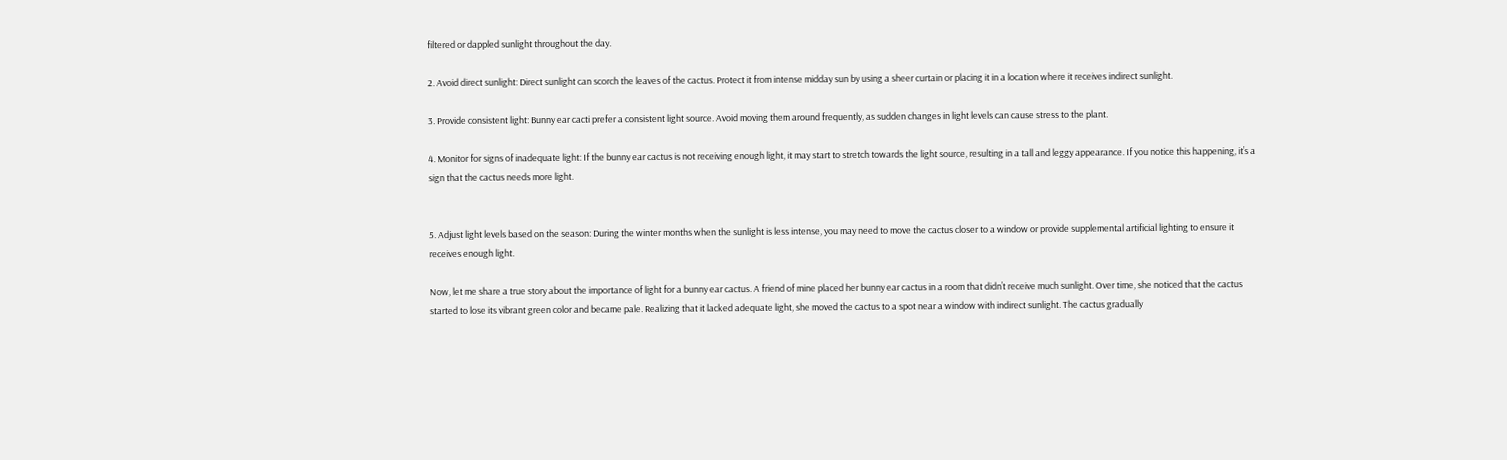filtered or dappled sunlight throughout the day.

2. Avoid direct sunlight: Direct sunlight can scorch the leaves of the cactus. Protect it from intense midday sun by using a sheer curtain or placing it in a location where it receives indirect sunlight.

3. Provide consistent light: Bunny ear cacti prefer a consistent light source. Avoid moving them around frequently, as sudden changes in light levels can cause stress to the plant.

4. Monitor for signs of inadequate light: If the bunny ear cactus is not receiving enough light, it may start to stretch towards the light source, resulting in a tall and leggy appearance. If you notice this happening, it’s a sign that the cactus needs more light.


5. Adjust light levels based on the season: During the winter months when the sunlight is less intense, you may need to move the cactus closer to a window or provide supplemental artificial lighting to ensure it receives enough light.

Now, let me share a true story about the importance of light for a bunny ear cactus. A friend of mine placed her bunny ear cactus in a room that didn’t receive much sunlight. Over time, she noticed that the cactus started to lose its vibrant green color and became pale. Realizing that it lacked adequate light, she moved the cactus to a spot near a window with indirect sunlight. The cactus gradually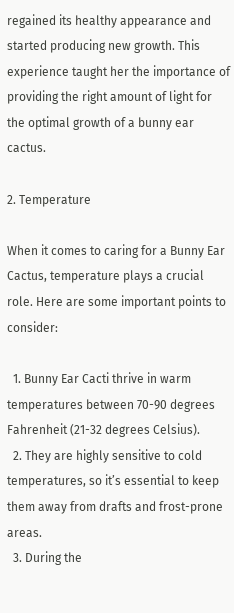regained its healthy appearance and started producing new growth. This experience taught her the importance of providing the right amount of light for the optimal growth of a bunny ear cactus.

2. Temperature

When it comes to caring for a Bunny Ear Cactus, temperature plays a crucial role. Here are some important points to consider:

  1. Bunny Ear Cacti thrive in warm temperatures between 70-90 degrees Fahrenheit (21-32 degrees Celsius).
  2. They are highly sensitive to cold temperatures, so it’s essential to keep them away from drafts and frost-prone areas.
  3. During the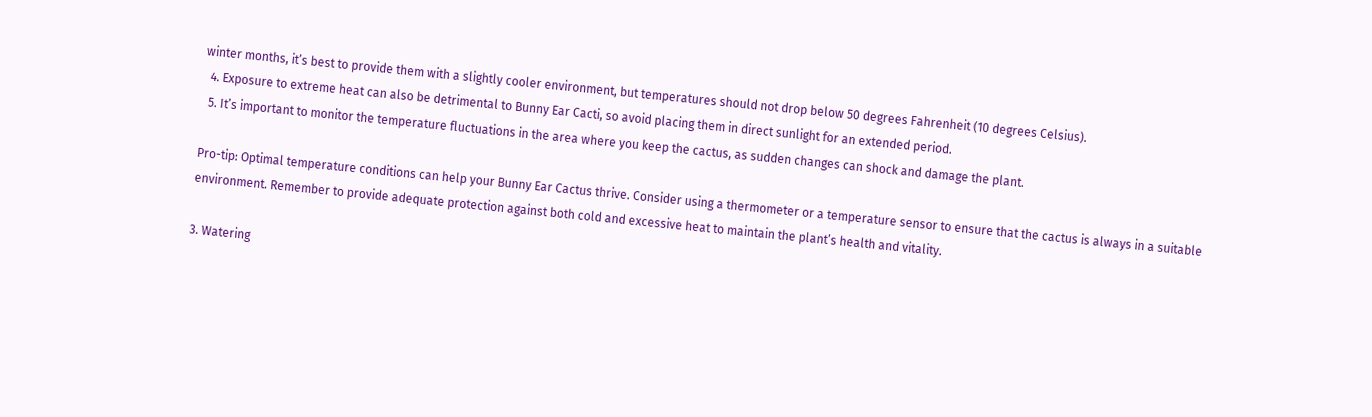winter months, it’s best to provide them with a slightly cooler environment, but temperatures should not drop below 50 degrees Fahrenheit (10 degrees Celsius).
  4. Exposure to extreme heat can also be detrimental to Bunny Ear Cacti, so avoid placing them in direct sunlight for an extended period.
  5. It’s important to monitor the temperature fluctuations in the area where you keep the cactus, as sudden changes can shock and damage the plant.

Pro-tip: Optimal temperature conditions can help your Bunny Ear Cactus thrive. Consider using a thermometer or a temperature sensor to ensure that the cactus is always in a suitable environment. Remember to provide adequate protection against both cold and excessive heat to maintain the plant’s health and vitality.

3. Watering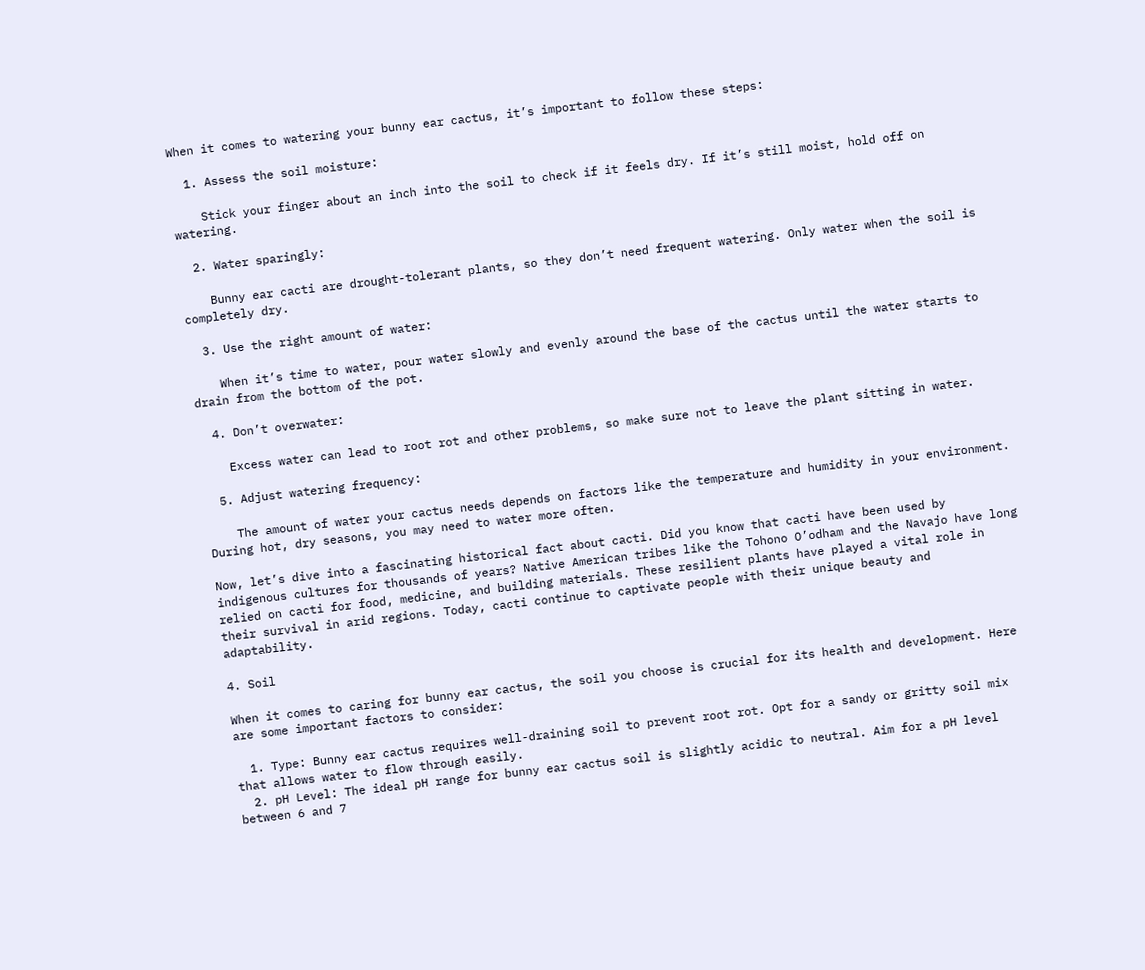When it comes to watering your bunny ear cactus, it’s important to follow these steps:

  1. Assess the soil moisture:

    Stick your finger about an inch into the soil to check if it feels dry. If it’s still moist, hold off on watering.

  2. Water sparingly:

    Bunny ear cacti are drought-tolerant plants, so they don’t need frequent watering. Only water when the soil is completely dry.

  3. Use the right amount of water:

    When it’s time to water, pour water slowly and evenly around the base of the cactus until the water starts to drain from the bottom of the pot.

  4. Don’t overwater:

    Excess water can lead to root rot and other problems, so make sure not to leave the plant sitting in water.

  5. Adjust watering frequency:

    The amount of water your cactus needs depends on factors like the temperature and humidity in your environment. During hot, dry seasons, you may need to water more often.

Now, let’s dive into a fascinating historical fact about cacti. Did you know that cacti have been used by indigenous cultures for thousands of years? Native American tribes like the Tohono O’odham and the Navajo have long relied on cacti for food, medicine, and building materials. These resilient plants have played a vital role in their survival in arid regions. Today, cacti continue to captivate people with their unique beauty and adaptability.

4. Soil

When it comes to caring for bunny ear cactus, the soil you choose is crucial for its health and development. Here are some important factors to consider:

  1. Type: Bunny ear cactus requires well-draining soil to prevent root rot. Opt for a sandy or gritty soil mix that allows water to flow through easily.
  2. pH Level: The ideal pH range for bunny ear cactus soil is slightly acidic to neutral. Aim for a pH level between 6 and 7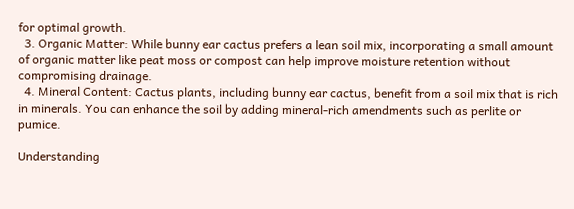for optimal growth.
  3. Organic Matter: While bunny ear cactus prefers a lean soil mix, incorporating a small amount of organic matter like peat moss or compost can help improve moisture retention without compromising drainage.
  4. Mineral Content: Cactus plants, including bunny ear cactus, benefit from a soil mix that is rich in minerals. You can enhance the soil by adding mineral-rich amendments such as perlite or pumice.

Understanding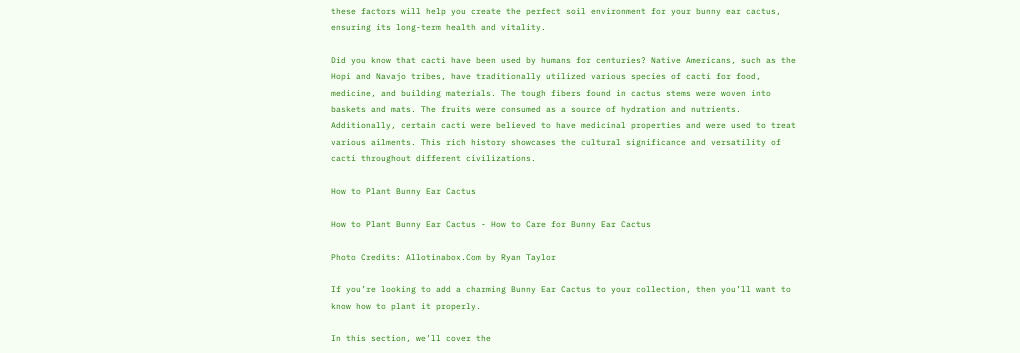these factors will help you create the perfect soil environment for your bunny ear cactus, ensuring its long-term health and vitality.

Did you know that cacti have been used by humans for centuries? Native Americans, such as the Hopi and Navajo tribes, have traditionally utilized various species of cacti for food, medicine, and building materials. The tough fibers found in cactus stems were woven into baskets and mats. The fruits were consumed as a source of hydration and nutrients. Additionally, certain cacti were believed to have medicinal properties and were used to treat various ailments. This rich history showcases the cultural significance and versatility of cacti throughout different civilizations.

How to Plant Bunny Ear Cactus

How to Plant Bunny Ear Cactus - How to Care for Bunny Ear Cactus

Photo Credits: Allotinabox.Com by Ryan Taylor

If you’re looking to add a charming Bunny Ear Cactus to your collection, then you’ll want to know how to plant it properly.

In this section, we’ll cover the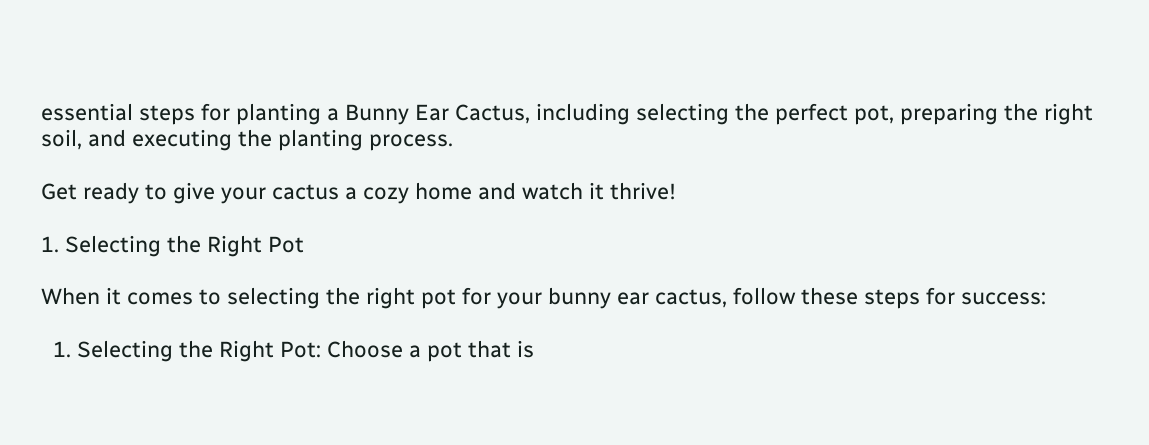essential steps for planting a Bunny Ear Cactus, including selecting the perfect pot, preparing the right soil, and executing the planting process.

Get ready to give your cactus a cozy home and watch it thrive!

1. Selecting the Right Pot

When it comes to selecting the right pot for your bunny ear cactus, follow these steps for success:

  1. Selecting the Right Pot: Choose a pot that is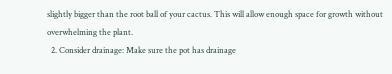slightly bigger than the root ball of your cactus. This will allow enough space for growth without overwhelming the plant.
  2. Consider drainage: Make sure the pot has drainage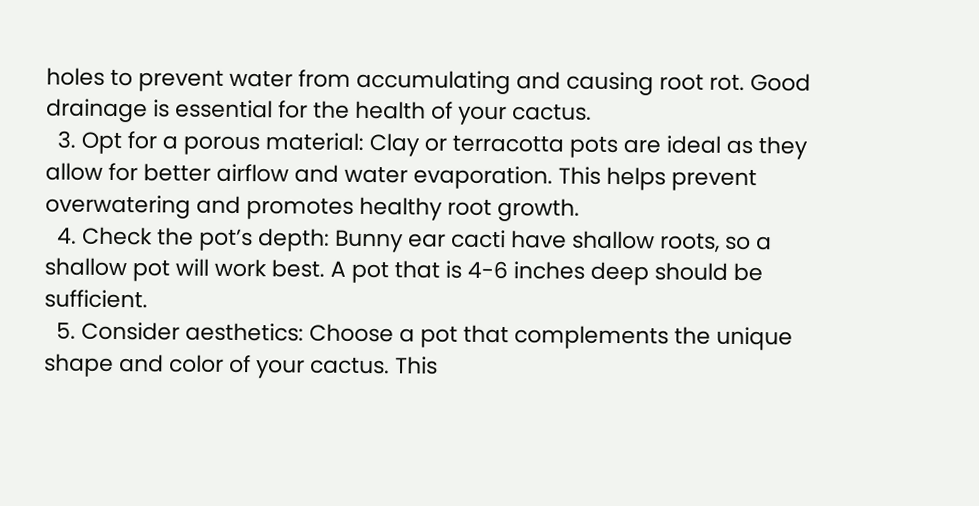holes to prevent water from accumulating and causing root rot. Good drainage is essential for the health of your cactus.
  3. Opt for a porous material: Clay or terracotta pots are ideal as they allow for better airflow and water evaporation. This helps prevent overwatering and promotes healthy root growth.
  4. Check the pot’s depth: Bunny ear cacti have shallow roots, so a shallow pot will work best. A pot that is 4-6 inches deep should be sufficient.
  5. Consider aesthetics: Choose a pot that complements the unique shape and color of your cactus. This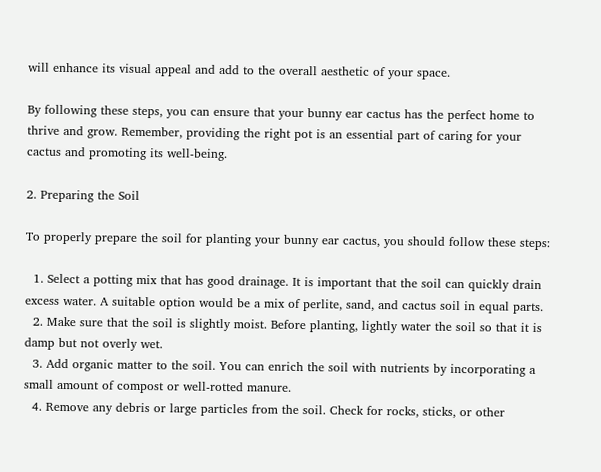will enhance its visual appeal and add to the overall aesthetic of your space.

By following these steps, you can ensure that your bunny ear cactus has the perfect home to thrive and grow. Remember, providing the right pot is an essential part of caring for your cactus and promoting its well-being.

2. Preparing the Soil

To properly prepare the soil for planting your bunny ear cactus, you should follow these steps:

  1. Select a potting mix that has good drainage. It is important that the soil can quickly drain excess water. A suitable option would be a mix of perlite, sand, and cactus soil in equal parts.
  2. Make sure that the soil is slightly moist. Before planting, lightly water the soil so that it is damp but not overly wet.
  3. Add organic matter to the soil. You can enrich the soil with nutrients by incorporating a small amount of compost or well-rotted manure.
  4. Remove any debris or large particles from the soil. Check for rocks, sticks, or other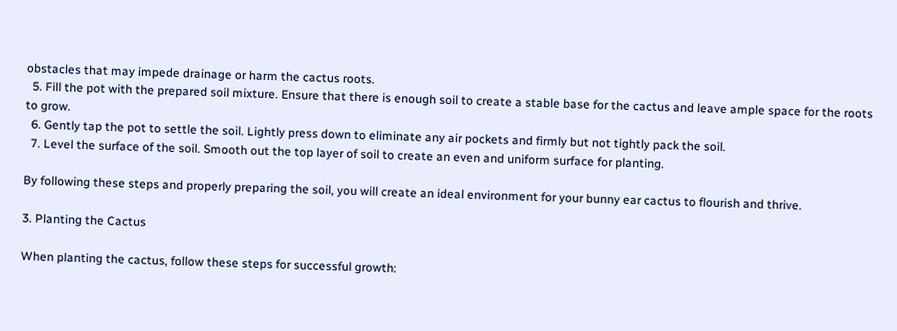obstacles that may impede drainage or harm the cactus roots.
  5. Fill the pot with the prepared soil mixture. Ensure that there is enough soil to create a stable base for the cactus and leave ample space for the roots to grow.
  6. Gently tap the pot to settle the soil. Lightly press down to eliminate any air pockets and firmly but not tightly pack the soil.
  7. Level the surface of the soil. Smooth out the top layer of soil to create an even and uniform surface for planting.

By following these steps and properly preparing the soil, you will create an ideal environment for your bunny ear cactus to flourish and thrive.

3. Planting the Cactus

When planting the cactus, follow these steps for successful growth: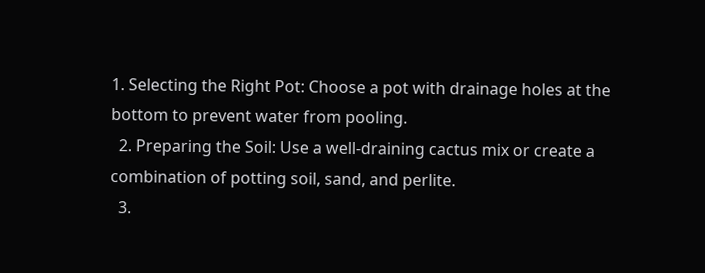1. Selecting the Right Pot: Choose a pot with drainage holes at the bottom to prevent water from pooling.
  2. Preparing the Soil: Use a well-draining cactus mix or create a combination of potting soil, sand, and perlite.
  3.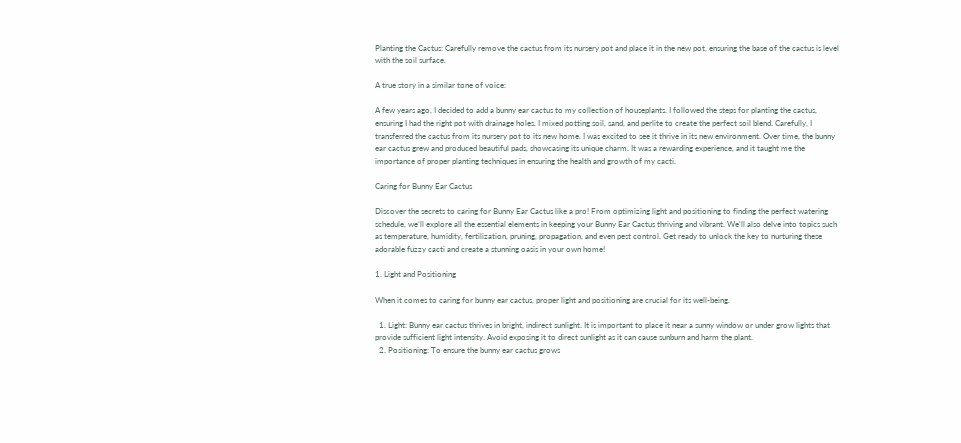Planting the Cactus: Carefully remove the cactus from its nursery pot and place it in the new pot, ensuring the base of the cactus is level with the soil surface.

A true story in a similar tone of voice:

A few years ago, I decided to add a bunny ear cactus to my collection of houseplants. I followed the steps for planting the cactus, ensuring I had the right pot with drainage holes. I mixed potting soil, sand, and perlite to create the perfect soil blend. Carefully, I transferred the cactus from its nursery pot to its new home. I was excited to see it thrive in its new environment. Over time, the bunny ear cactus grew and produced beautiful pads, showcasing its unique charm. It was a rewarding experience, and it taught me the importance of proper planting techniques in ensuring the health and growth of my cacti.

Caring for Bunny Ear Cactus

Discover the secrets to caring for Bunny Ear Cactus like a pro! From optimizing light and positioning to finding the perfect watering schedule, we’ll explore all the essential elements in keeping your Bunny Ear Cactus thriving and vibrant. We’ll also delve into topics such as temperature, humidity, fertilization, pruning, propagation, and even pest control. Get ready to unlock the key to nurturing these adorable fuzzy cacti and create a stunning oasis in your own home!

1. Light and Positioning

When it comes to caring for bunny ear cactus, proper light and positioning are crucial for its well-being.

  1. Light: Bunny ear cactus thrives in bright, indirect sunlight. It is important to place it near a sunny window or under grow lights that provide sufficient light intensity. Avoid exposing it to direct sunlight as it can cause sunburn and harm the plant.
  2. Positioning: To ensure the bunny ear cactus grows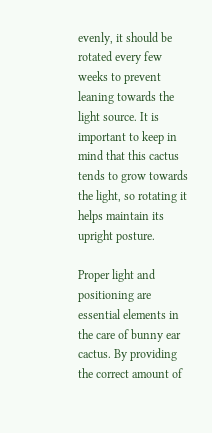evenly, it should be rotated every few weeks to prevent leaning towards the light source. It is important to keep in mind that this cactus tends to grow towards the light, so rotating it helps maintain its upright posture.

Proper light and positioning are essential elements in the care of bunny ear cactus. By providing the correct amount of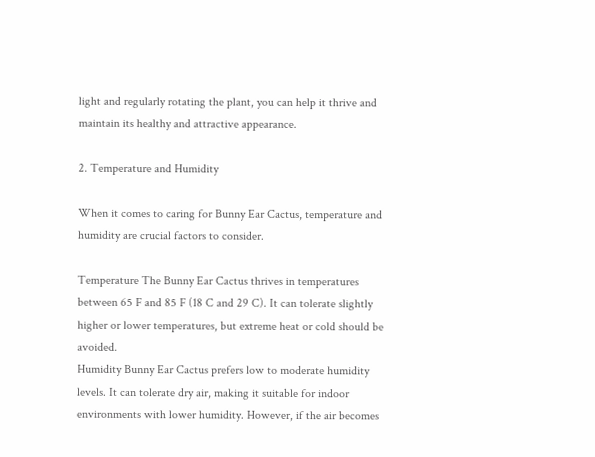light and regularly rotating the plant, you can help it thrive and maintain its healthy and attractive appearance.

2. Temperature and Humidity

When it comes to caring for Bunny Ear Cactus, temperature and humidity are crucial factors to consider.

Temperature The Bunny Ear Cactus thrives in temperatures between 65 F and 85 F (18 C and 29 C). It can tolerate slightly higher or lower temperatures, but extreme heat or cold should be avoided.
Humidity Bunny Ear Cactus prefers low to moderate humidity levels. It can tolerate dry air, making it suitable for indoor environments with lower humidity. However, if the air becomes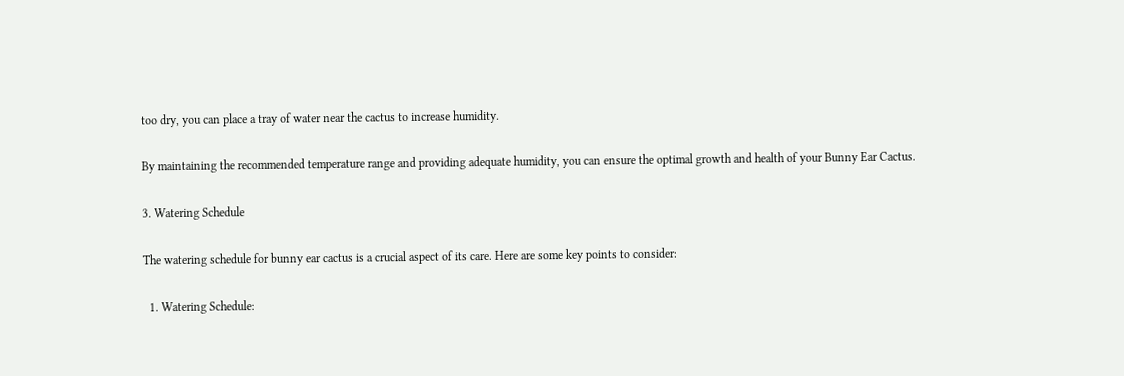too dry, you can place a tray of water near the cactus to increase humidity.

By maintaining the recommended temperature range and providing adequate humidity, you can ensure the optimal growth and health of your Bunny Ear Cactus.

3. Watering Schedule

The watering schedule for bunny ear cactus is a crucial aspect of its care. Here are some key points to consider:

  1. Watering Schedule: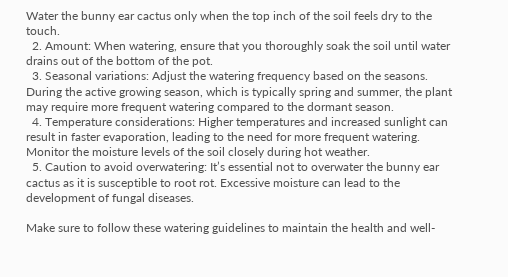Water the bunny ear cactus only when the top inch of the soil feels dry to the touch.
  2. Amount: When watering, ensure that you thoroughly soak the soil until water drains out of the bottom of the pot.
  3. Seasonal variations: Adjust the watering frequency based on the seasons. During the active growing season, which is typically spring and summer, the plant may require more frequent watering compared to the dormant season.
  4. Temperature considerations: Higher temperatures and increased sunlight can result in faster evaporation, leading to the need for more frequent watering. Monitor the moisture levels of the soil closely during hot weather.
  5. Caution to avoid overwatering: It’s essential not to overwater the bunny ear cactus as it is susceptible to root rot. Excessive moisture can lead to the development of fungal diseases.

Make sure to follow these watering guidelines to maintain the health and well-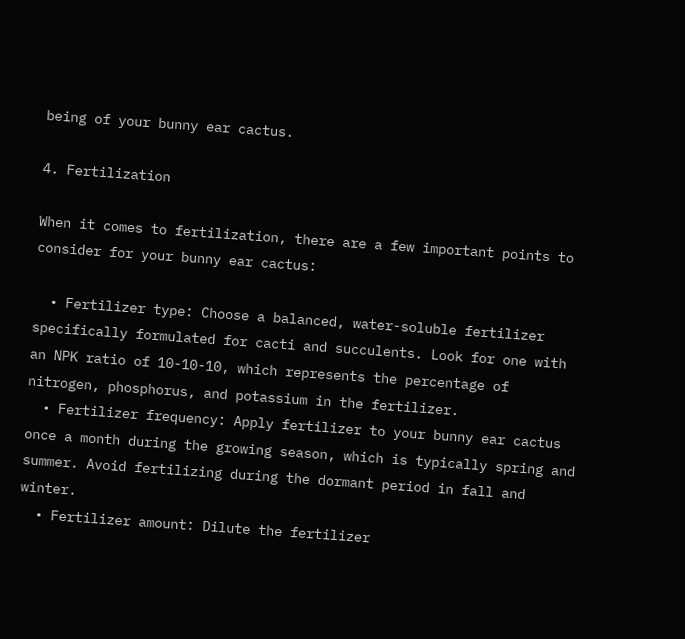being of your bunny ear cactus.

4. Fertilization

When it comes to fertilization, there are a few important points to consider for your bunny ear cactus:

  • Fertilizer type: Choose a balanced, water-soluble fertilizer specifically formulated for cacti and succulents. Look for one with an NPK ratio of 10-10-10, which represents the percentage of nitrogen, phosphorus, and potassium in the fertilizer.
  • Fertilizer frequency: Apply fertilizer to your bunny ear cactus once a month during the growing season, which is typically spring and summer. Avoid fertilizing during the dormant period in fall and winter.
  • Fertilizer amount: Dilute the fertilizer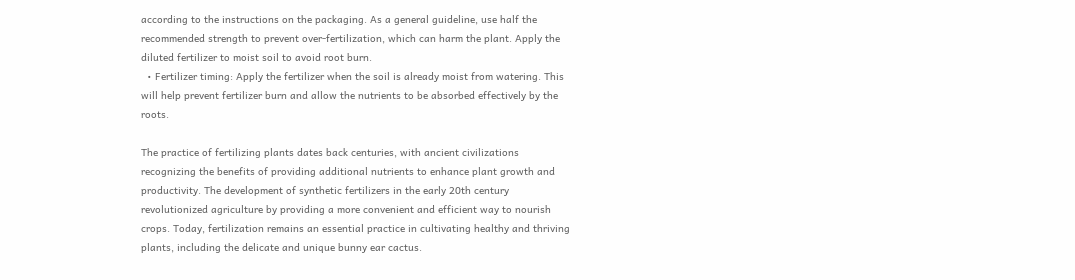according to the instructions on the packaging. As a general guideline, use half the recommended strength to prevent over-fertilization, which can harm the plant. Apply the diluted fertilizer to moist soil to avoid root burn.
  • Fertilizer timing: Apply the fertilizer when the soil is already moist from watering. This will help prevent fertilizer burn and allow the nutrients to be absorbed effectively by the roots.

The practice of fertilizing plants dates back centuries, with ancient civilizations recognizing the benefits of providing additional nutrients to enhance plant growth and productivity. The development of synthetic fertilizers in the early 20th century revolutionized agriculture by providing a more convenient and efficient way to nourish crops. Today, fertilization remains an essential practice in cultivating healthy and thriving plants, including the delicate and unique bunny ear cactus.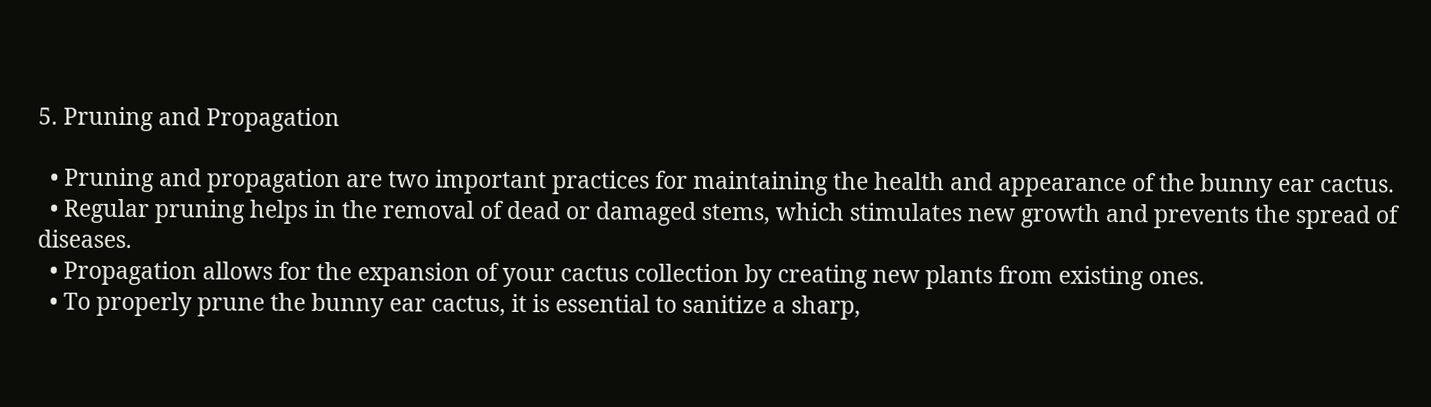5. Pruning and Propagation

  • Pruning and propagation are two important practices for maintaining the health and appearance of the bunny ear cactus.
  • Regular pruning helps in the removal of dead or damaged stems, which stimulates new growth and prevents the spread of diseases.
  • Propagation allows for the expansion of your cactus collection by creating new plants from existing ones.
  • To properly prune the bunny ear cactus, it is essential to sanitize a sharp,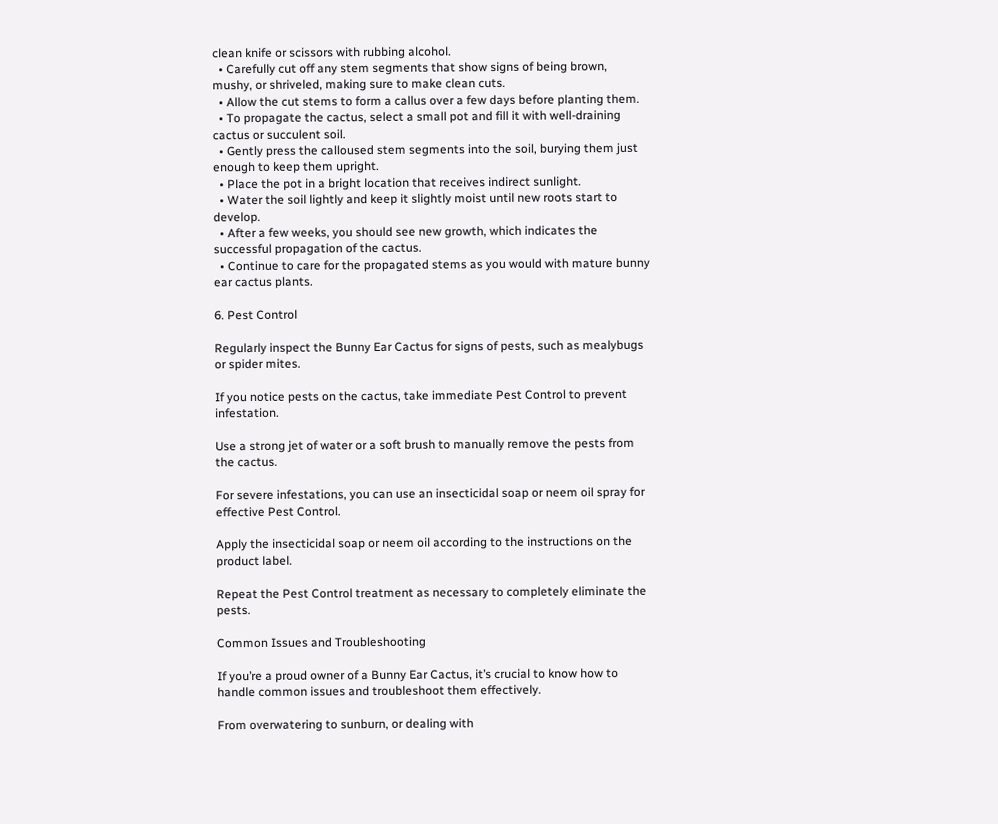clean knife or scissors with rubbing alcohol.
  • Carefully cut off any stem segments that show signs of being brown, mushy, or shriveled, making sure to make clean cuts.
  • Allow the cut stems to form a callus over a few days before planting them.
  • To propagate the cactus, select a small pot and fill it with well-draining cactus or succulent soil.
  • Gently press the calloused stem segments into the soil, burying them just enough to keep them upright.
  • Place the pot in a bright location that receives indirect sunlight.
  • Water the soil lightly and keep it slightly moist until new roots start to develop.
  • After a few weeks, you should see new growth, which indicates the successful propagation of the cactus.
  • Continue to care for the propagated stems as you would with mature bunny ear cactus plants.

6. Pest Control

Regularly inspect the Bunny Ear Cactus for signs of pests, such as mealybugs or spider mites.

If you notice pests on the cactus, take immediate Pest Control to prevent infestation.

Use a strong jet of water or a soft brush to manually remove the pests from the cactus.

For severe infestations, you can use an insecticidal soap or neem oil spray for effective Pest Control.

Apply the insecticidal soap or neem oil according to the instructions on the product label.

Repeat the Pest Control treatment as necessary to completely eliminate the pests.

Common Issues and Troubleshooting

If you’re a proud owner of a Bunny Ear Cactus, it’s crucial to know how to handle common issues and troubleshoot them effectively.

From overwatering to sunburn, or dealing with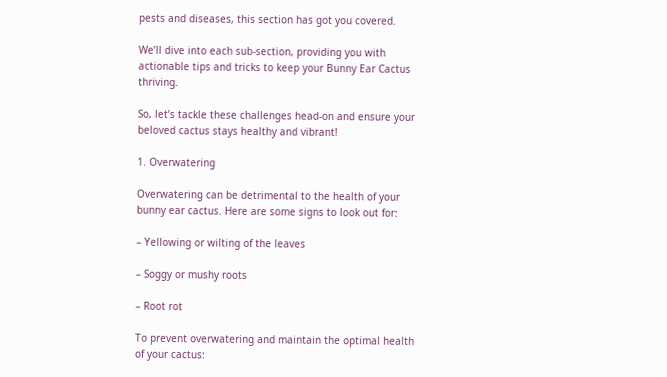pests and diseases, this section has got you covered.

We’ll dive into each sub-section, providing you with actionable tips and tricks to keep your Bunny Ear Cactus thriving.

So, let’s tackle these challenges head-on and ensure your beloved cactus stays healthy and vibrant!

1. Overwatering

Overwatering can be detrimental to the health of your bunny ear cactus. Here are some signs to look out for:

– Yellowing or wilting of the leaves

– Soggy or mushy roots

– Root rot

To prevent overwatering and maintain the optimal health of your cactus: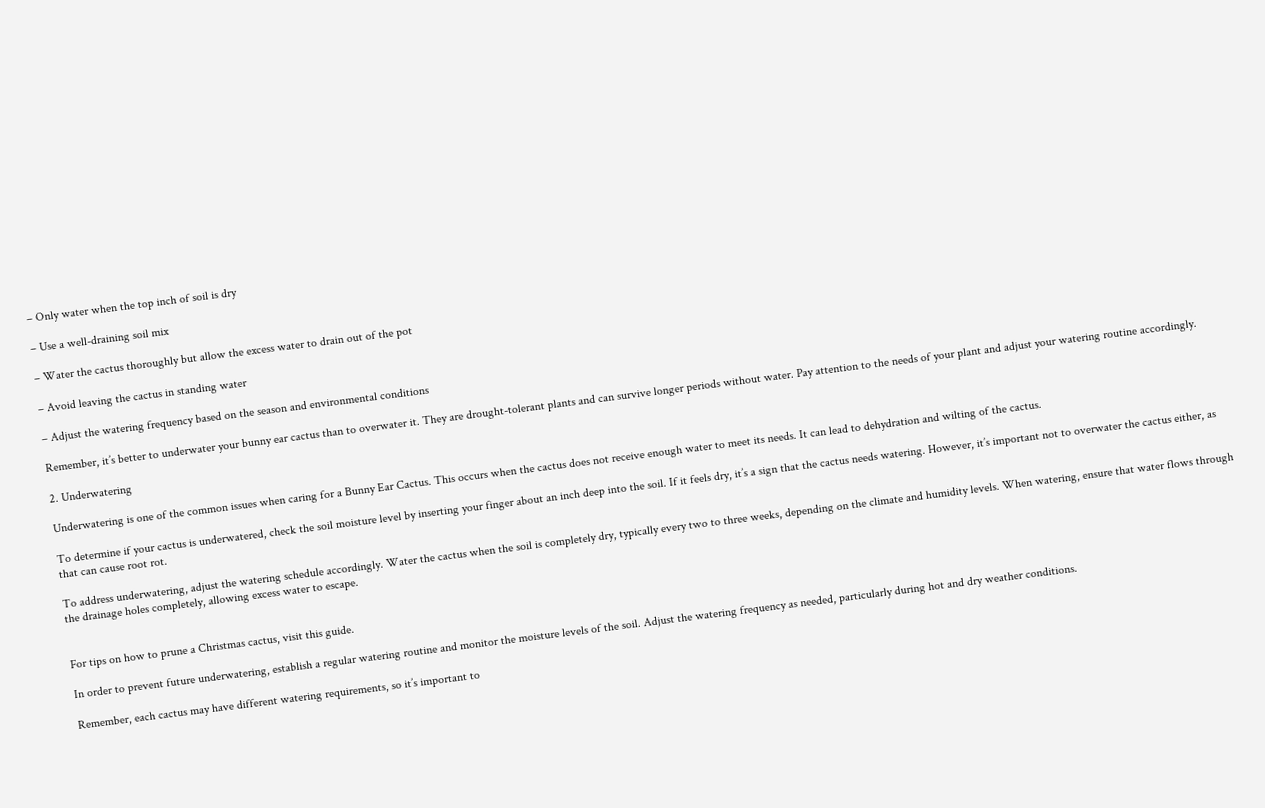– Only water when the top inch of soil is dry

– Use a well-draining soil mix

– Water the cactus thoroughly but allow the excess water to drain out of the pot

– Avoid leaving the cactus in standing water

– Adjust the watering frequency based on the season and environmental conditions

Remember, it’s better to underwater your bunny ear cactus than to overwater it. They are drought-tolerant plants and can survive longer periods without water. Pay attention to the needs of your plant and adjust your watering routine accordingly.

2. Underwatering

Underwatering is one of the common issues when caring for a Bunny Ear Cactus. This occurs when the cactus does not receive enough water to meet its needs. It can lead to dehydration and wilting of the cactus.

To determine if your cactus is underwatered, check the soil moisture level by inserting your finger about an inch deep into the soil. If it feels dry, it’s a sign that the cactus needs watering. However, it’s important not to overwater the cactus either, as that can cause root rot.

To address underwatering, adjust the watering schedule accordingly. Water the cactus when the soil is completely dry, typically every two to three weeks, depending on the climate and humidity levels. When watering, ensure that water flows through the drainage holes completely, allowing excess water to escape.


For tips on how to prune a Christmas cactus, visit this guide.

In order to prevent future underwatering, establish a regular watering routine and monitor the moisture levels of the soil. Adjust the watering frequency as needed, particularly during hot and dry weather conditions.

Remember, each cactus may have different watering requirements, so it’s important to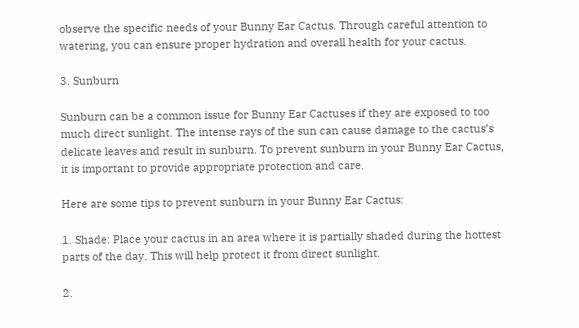observe the specific needs of your Bunny Ear Cactus. Through careful attention to watering, you can ensure proper hydration and overall health for your cactus.

3. Sunburn

Sunburn can be a common issue for Bunny Ear Cactuses if they are exposed to too much direct sunlight. The intense rays of the sun can cause damage to the cactus’s delicate leaves and result in sunburn. To prevent sunburn in your Bunny Ear Cactus, it is important to provide appropriate protection and care.

Here are some tips to prevent sunburn in your Bunny Ear Cactus:

1. Shade: Place your cactus in an area where it is partially shaded during the hottest parts of the day. This will help protect it from direct sunlight.

2.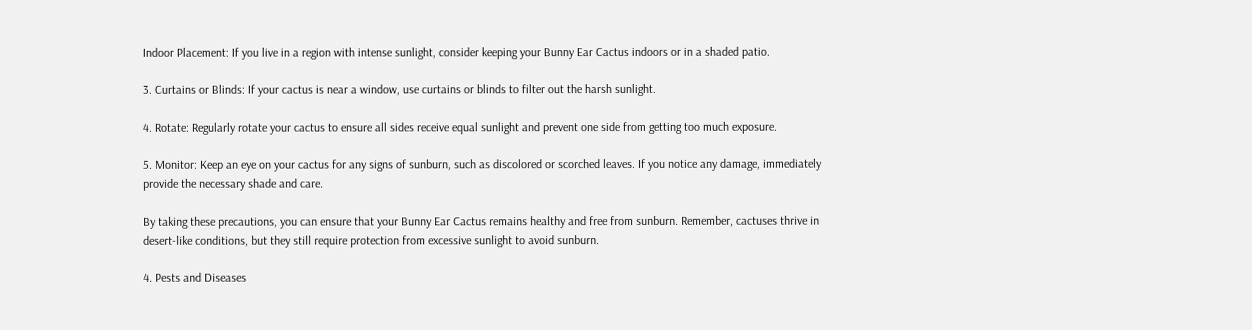Indoor Placement: If you live in a region with intense sunlight, consider keeping your Bunny Ear Cactus indoors or in a shaded patio.

3. Curtains or Blinds: If your cactus is near a window, use curtains or blinds to filter out the harsh sunlight.

4. Rotate: Regularly rotate your cactus to ensure all sides receive equal sunlight and prevent one side from getting too much exposure.

5. Monitor: Keep an eye on your cactus for any signs of sunburn, such as discolored or scorched leaves. If you notice any damage, immediately provide the necessary shade and care.

By taking these precautions, you can ensure that your Bunny Ear Cactus remains healthy and free from sunburn. Remember, cactuses thrive in desert-like conditions, but they still require protection from excessive sunlight to avoid sunburn.

4. Pests and Diseases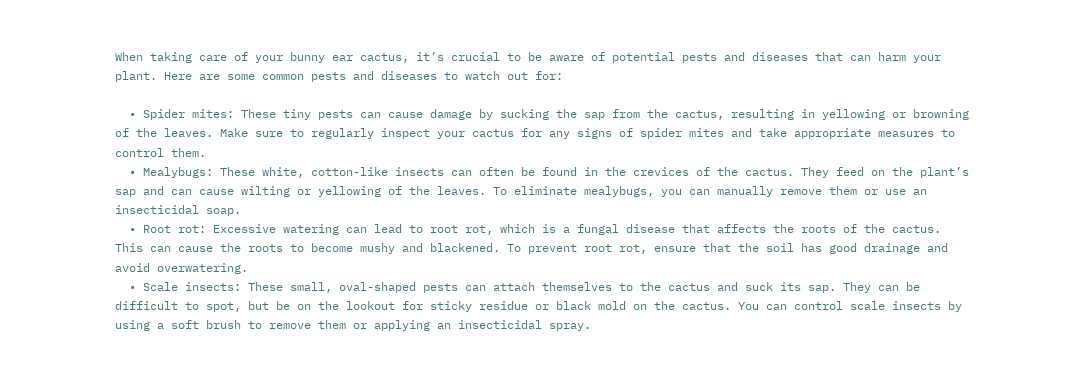When taking care of your bunny ear cactus, it’s crucial to be aware of potential pests and diseases that can harm your plant. Here are some common pests and diseases to watch out for:

  • Spider mites: These tiny pests can cause damage by sucking the sap from the cactus, resulting in yellowing or browning of the leaves. Make sure to regularly inspect your cactus for any signs of spider mites and take appropriate measures to control them.
  • Mealybugs: These white, cotton-like insects can often be found in the crevices of the cactus. They feed on the plant’s sap and can cause wilting or yellowing of the leaves. To eliminate mealybugs, you can manually remove them or use an insecticidal soap.
  • Root rot: Excessive watering can lead to root rot, which is a fungal disease that affects the roots of the cactus. This can cause the roots to become mushy and blackened. To prevent root rot, ensure that the soil has good drainage and avoid overwatering.
  • Scale insects: These small, oval-shaped pests can attach themselves to the cactus and suck its sap. They can be difficult to spot, but be on the lookout for sticky residue or black mold on the cactus. You can control scale insects by using a soft brush to remove them or applying an insecticidal spray.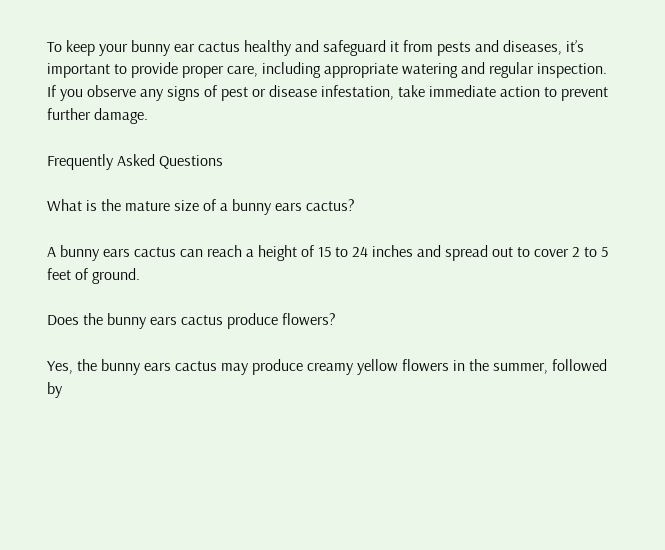To keep your bunny ear cactus healthy and safeguard it from pests and diseases, it’s important to provide proper care, including appropriate watering and regular inspection. If you observe any signs of pest or disease infestation, take immediate action to prevent further damage.

Frequently Asked Questions

What is the mature size of a bunny ears cactus?

A bunny ears cactus can reach a height of 15 to 24 inches and spread out to cover 2 to 5 feet of ground.

Does the bunny ears cactus produce flowers?

Yes, the bunny ears cactus may produce creamy yellow flowers in the summer, followed by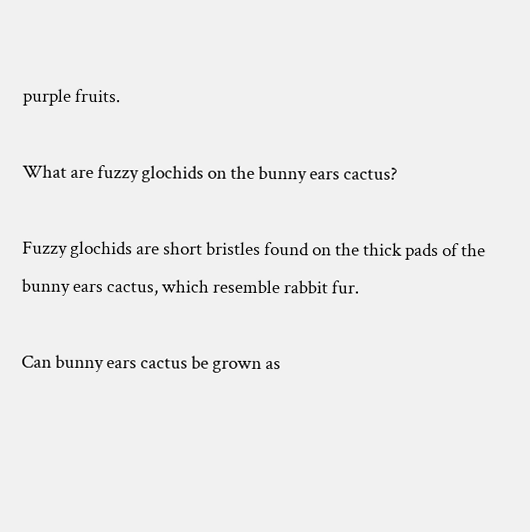purple fruits.

What are fuzzy glochids on the bunny ears cactus?

Fuzzy glochids are short bristles found on the thick pads of the bunny ears cactus, which resemble rabbit fur.

Can bunny ears cactus be grown as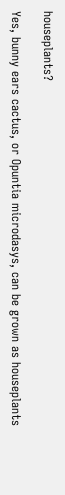houseplants?

Yes, bunny ears cactus, or Opuntia microdasys, can be grown as houseplants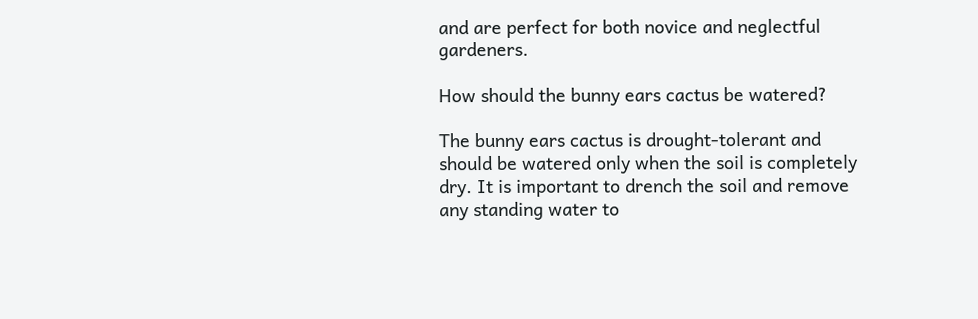and are perfect for both novice and neglectful gardeners.

How should the bunny ears cactus be watered?

The bunny ears cactus is drought-tolerant and should be watered only when the soil is completely dry. It is important to drench the soil and remove any standing water to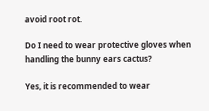avoid root rot.

Do I need to wear protective gloves when handling the bunny ears cactus?

Yes, it is recommended to wear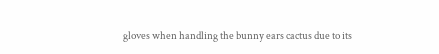gloves when handling the bunny ears cactus due to its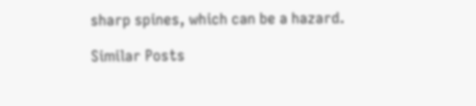sharp spines, which can be a hazard.

Similar Posts